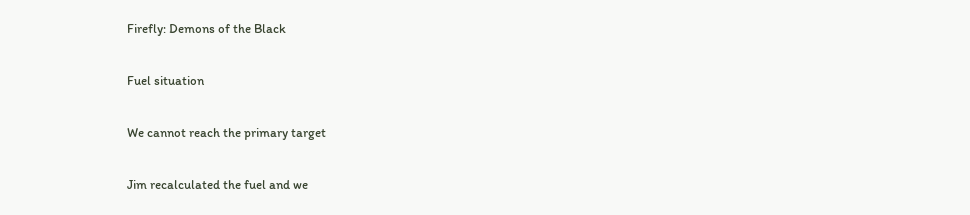Firefly: Demons of the Black

Fuel situation

We cannot reach the primary target

Jim recalculated the fuel and we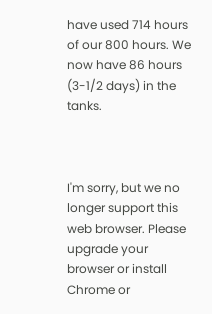have used 714 hours of our 800 hours. We now have 86 hours (3-1/2 days) in the tanks.



I'm sorry, but we no longer support this web browser. Please upgrade your browser or install Chrome or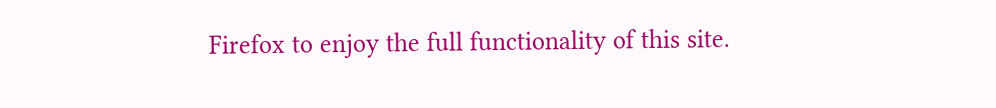Firefox to enjoy the full functionality of this site.